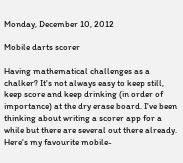Monday, December 10, 2012

Mobile darts scorer

Having mathematical challenges as a chalker? It's not always easy to keep still, keep score and keep drinking (in order of importance) at the dry erase board. I've been thinking about writing a scorer app for a while but there are several out there already. Here's my favourite mobile-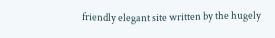friendly elegant site written by the hugely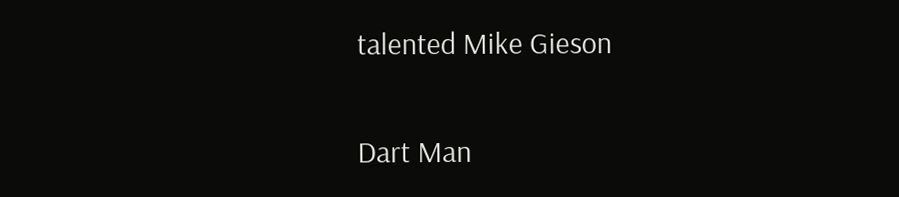talented Mike Gieson

Dart Man